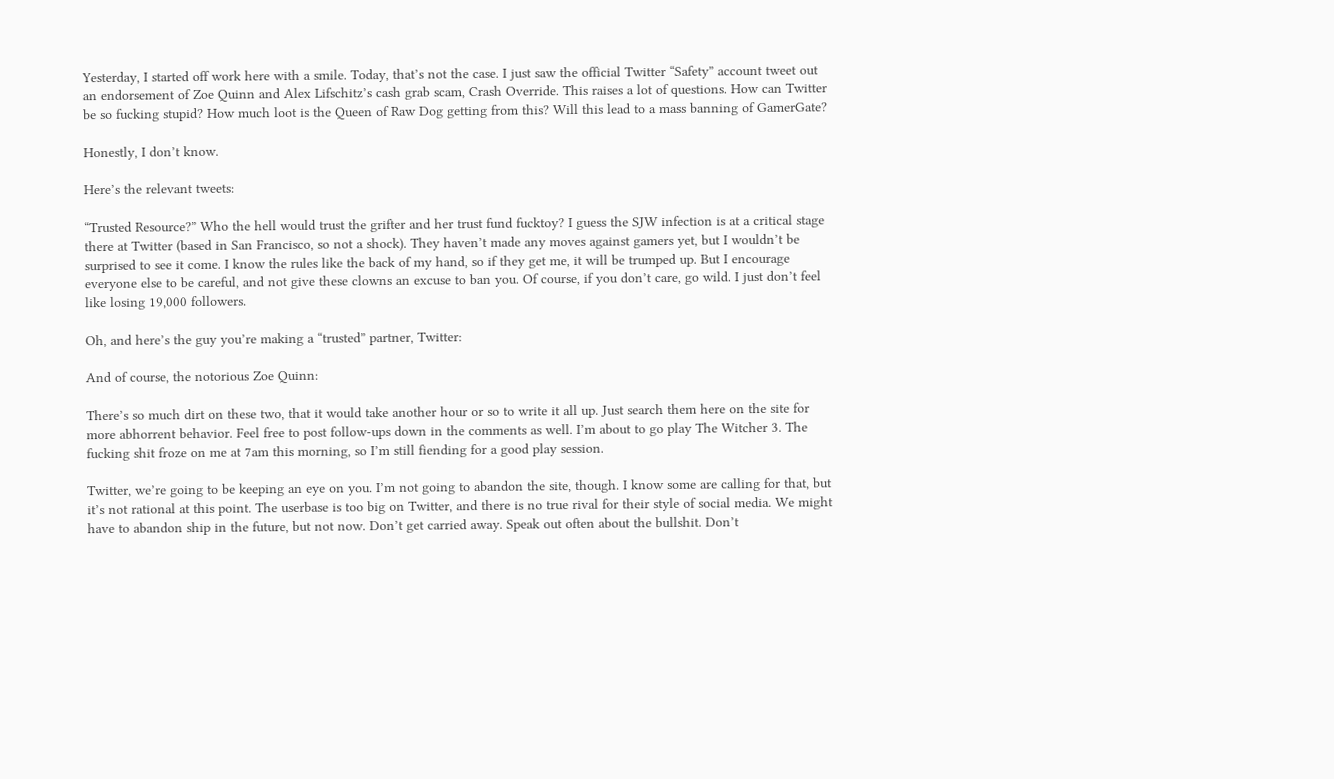Yesterday, I started off work here with a smile. Today, that’s not the case. I just saw the official Twitter “Safety” account tweet out an endorsement of Zoe Quinn and Alex Lifschitz’s cash grab scam, Crash Override. This raises a lot of questions. How can Twitter be so fucking stupid? How much loot is the Queen of Raw Dog getting from this? Will this lead to a mass banning of GamerGate?

Honestly, I don’t know.

Here’s the relevant tweets:

“Trusted Resource?” Who the hell would trust the grifter and her trust fund fucktoy? I guess the SJW infection is at a critical stage there at Twitter (based in San Francisco, so not a shock). They haven’t made any moves against gamers yet, but I wouldn’t be surprised to see it come. I know the rules like the back of my hand, so if they get me, it will be trumped up. But I encourage everyone else to be careful, and not give these clowns an excuse to ban you. Of course, if you don’t care, go wild. I just don’t feel like losing 19,000 followers.

Oh, and here’s the guy you’re making a “trusted” partner, Twitter:

And of course, the notorious Zoe Quinn:

There’s so much dirt on these two, that it would take another hour or so to write it all up. Just search them here on the site for more abhorrent behavior. Feel free to post follow-ups down in the comments as well. I’m about to go play The Witcher 3. The fucking shit froze on me at 7am this morning, so I’m still fiending for a good play session.

Twitter, we’re going to be keeping an eye on you. I’m not going to abandon the site, though. I know some are calling for that, but it’s not rational at this point. The userbase is too big on Twitter, and there is no true rival for their style of social media. We might have to abandon ship in the future, but not now. Don’t get carried away. Speak out often about the bullshit. Don’t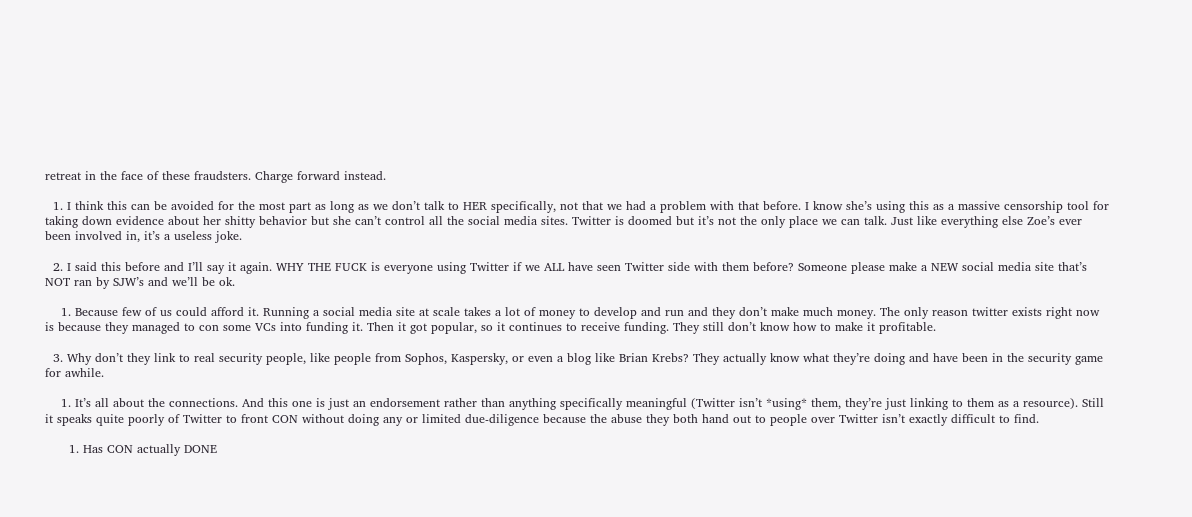retreat in the face of these fraudsters. Charge forward instead.

  1. I think this can be avoided for the most part as long as we don’t talk to HER specifically, not that we had a problem with that before. I know she’s using this as a massive censorship tool for taking down evidence about her shitty behavior but she can’t control all the social media sites. Twitter is doomed but it’s not the only place we can talk. Just like everything else Zoe’s ever been involved in, it’s a useless joke.

  2. I said this before and I’ll say it again. WHY THE FUCK is everyone using Twitter if we ALL have seen Twitter side with them before? Someone please make a NEW social media site that’s NOT ran by SJW’s and we’ll be ok.

    1. Because few of us could afford it. Running a social media site at scale takes a lot of money to develop and run and they don’t make much money. The only reason twitter exists right now is because they managed to con some VCs into funding it. Then it got popular, so it continues to receive funding. They still don’t know how to make it profitable.

  3. Why don’t they link to real security people, like people from Sophos, Kaspersky, or even a blog like Brian Krebs? They actually know what they’re doing and have been in the security game for awhile.

    1. It’s all about the connections. And this one is just an endorsement rather than anything specifically meaningful (Twitter isn’t *using* them, they’re just linking to them as a resource). Still it speaks quite poorly of Twitter to front CON without doing any or limited due-diligence because the abuse they both hand out to people over Twitter isn’t exactly difficult to find.

      1. Has CON actually DONE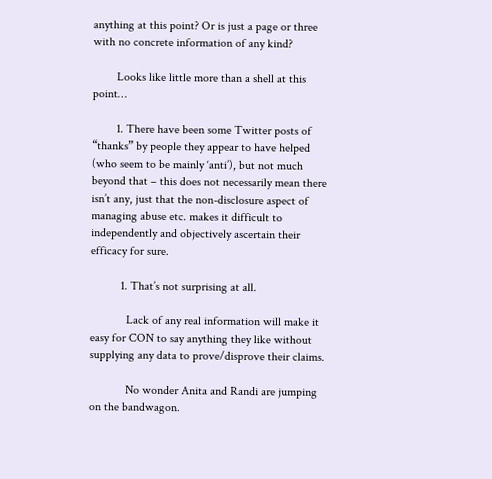anything at this point? Or is just a page or three with no concrete information of any kind?

        Looks like little more than a shell at this point…

        1. There have been some Twitter posts of “thanks” by people they appear to have helped (who seem to be mainly ‘anti’), but not much beyond that – this does not necessarily mean there isn’t any, just that the non-disclosure aspect of managing abuse etc. makes it difficult to independently and objectively ascertain their efficacy for sure.

          1. That’s not surprising at all.

            Lack of any real information will make it easy for CON to say anything they like without supplying any data to prove/disprove their claims.

            No wonder Anita and Randi are jumping on the bandwagon.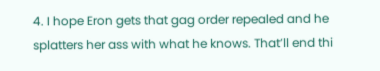4. I hope Eron gets that gag order repealed and he splatters her ass with what he knows. That’ll end thi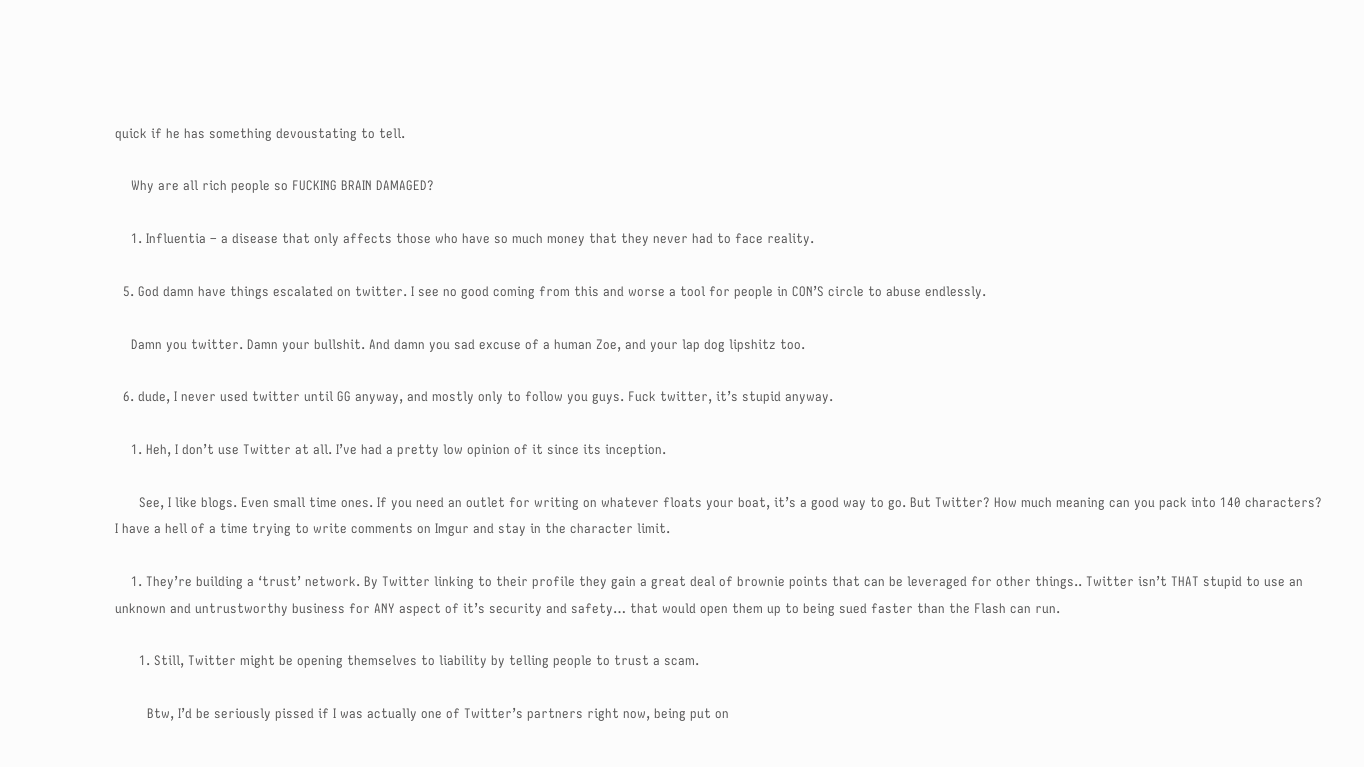quick if he has something devoustating to tell.

    Why are all rich people so FUCKING BRAIN DAMAGED?

    1. Influentia – a disease that only affects those who have so much money that they never had to face reality.

  5. God damn have things escalated on twitter. I see no good coming from this and worse a tool for people in CON’S circle to abuse endlessly.

    Damn you twitter. Damn your bullshit. And damn you sad excuse of a human Zoe, and your lap dog lipshitz too.

  6. dude, I never used twitter until GG anyway, and mostly only to follow you guys. Fuck twitter, it’s stupid anyway.

    1. Heh, I don’t use Twitter at all. I’ve had a pretty low opinion of it since its inception.

      See, I like blogs. Even small time ones. If you need an outlet for writing on whatever floats your boat, it’s a good way to go. But Twitter? How much meaning can you pack into 140 characters? I have a hell of a time trying to write comments on Imgur and stay in the character limit.

    1. They’re building a ‘trust’ network. By Twitter linking to their profile they gain a great deal of brownie points that can be leveraged for other things.. Twitter isn’t THAT stupid to use an unknown and untrustworthy business for ANY aspect of it’s security and safety… that would open them up to being sued faster than the Flash can run.

      1. Still, Twitter might be opening themselves to liability by telling people to trust a scam.

        Btw, I’d be seriously pissed if I was actually one of Twitter’s partners right now, being put on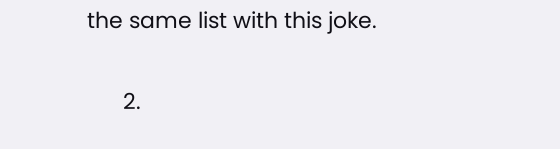the same list with this joke.

      2.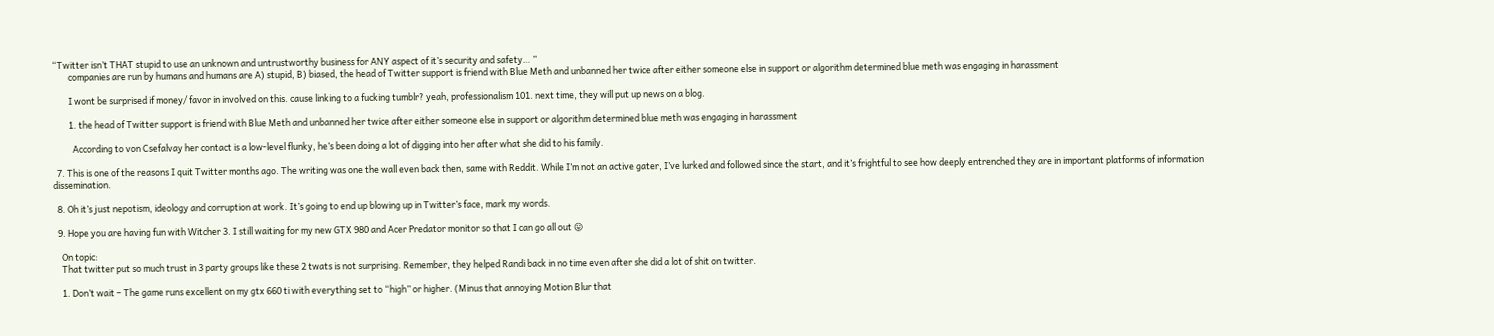“Twitter isn’t THAT stupid to use an unknown and untrustworthy business for ANY aspect of it’s security and safety… ”
        companies are run by humans and humans are A) stupid, B) biased, the head of Twitter support is friend with Blue Meth and unbanned her twice after either someone else in support or algorithm determined blue meth was engaging in harassment

        I wont be surprised if money/ favor in involved on this. cause linking to a fucking tumblr? yeah, professionalism 101. next time, they will put up news on a blog.

        1. the head of Twitter support is friend with Blue Meth and unbanned her twice after either someone else in support or algorithm determined blue meth was engaging in harassment

          According to von Csefalvay her contact is a low-level flunky, he’s been doing a lot of digging into her after what she did to his family.

  7. This is one of the reasons I quit Twitter months ago. The writing was one the wall even back then, same with Reddit. While I’m not an active gater, I’ve lurked and followed since the start, and it’s frightful to see how deeply entrenched they are in important platforms of information dissemination.

  8. Oh it’s just nepotism, ideology and corruption at work. It’s going to end up blowing up in Twitter’s face, mark my words.

  9. Hope you are having fun with Witcher 3. I still waiting for my new GTX 980 and Acer Predator monitor so that I can go all out 😛

    On topic:
    That twitter put so much trust in 3 party groups like these 2 twats is not surprising. Remember, they helped Randi back in no time even after she did a lot of shit on twitter.

    1. Don’t wait – The game runs excellent on my gtx 660 ti with everything set to “high” or higher. (Minus that annoying Motion Blur that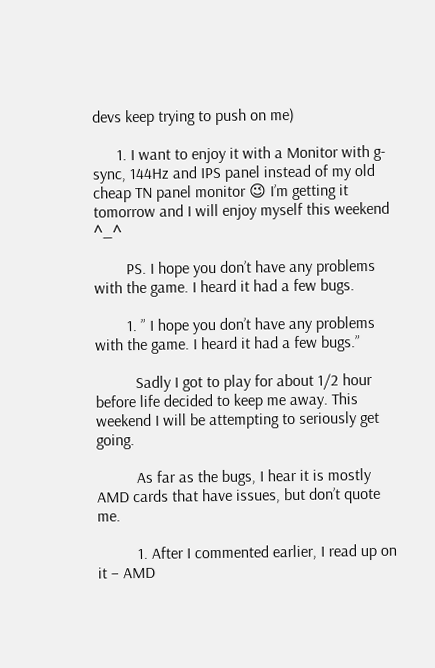devs keep trying to push on me)

      1. I want to enjoy it with a Monitor with g-sync, 144Hz and IPS panel instead of my old cheap TN panel monitor 😉 I’m getting it tomorrow and I will enjoy myself this weekend ^_^

        PS. I hope you don’t have any problems with the game. I heard it had a few bugs.

        1. ” I hope you don’t have any problems with the game. I heard it had a few bugs.”

          Sadly I got to play for about 1/2 hour before life decided to keep me away. This weekend I will be attempting to seriously get going.

          As far as the bugs, I hear it is mostly AMD cards that have issues, but don’t quote me.

          1. After I commented earlier, I read up on it – AMD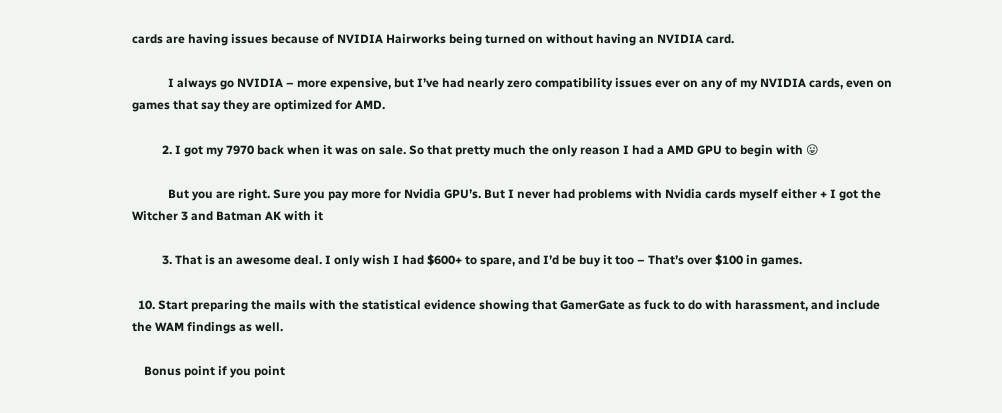cards are having issues because of NVIDIA Hairworks being turned on without having an NVIDIA card.

            I always go NVIDIA – more expensive, but I’ve had nearly zero compatibility issues ever on any of my NVIDIA cards, even on games that say they are optimized for AMD.

          2. I got my 7970 back when it was on sale. So that pretty much the only reason I had a AMD GPU to begin with 😛

            But you are right. Sure you pay more for Nvidia GPU’s. But I never had problems with Nvidia cards myself either + I got the Witcher 3 and Batman AK with it

          3. That is an awesome deal. I only wish I had $600+ to spare, and I’d be buy it too – That’s over $100 in games.

  10. Start preparing the mails with the statistical evidence showing that GamerGate as fuck to do with harassment, and include the WAM findings as well.

    Bonus point if you point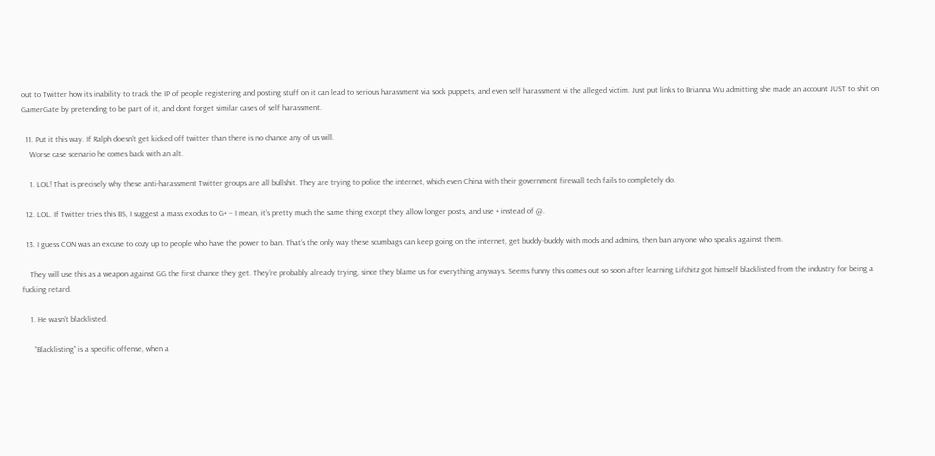out to Twitter how its inability to track the IP of people registering and posting stuff on it can lead to serious harassment via sock puppets, and even self harassment vi the alleged victim. Just put links to Brianna Wu admitting she made an account JUST to shit on GamerGate by pretending to be part of it, and dont forget similar cases of self harassment.

  11. Put it this way. If Ralph doesn’t get kicked off twitter than there is no chance any of us will.
    Worse case scenario he comes back with an alt.

    1. LOL! That is precisely why these anti-harassment Twitter groups are all bullshit. They are trying to police the internet, which even China with their government firewall tech fails to completely do.

  12. LOL. If Twitter tries this BS, I suggest a mass exodus to G+ – I mean, it’s pretty much the same thing except they allow longer posts, and use + instead of @.

  13. I guess CON was an excuse to cozy up to people who have the power to ban. That’s the only way these scumbags can keep going on the internet, get buddy-buddy with mods and admins, then ban anyone who speaks against them.

    They will use this as a weapon against GG the first chance they get. They’re probably already trying, since they blame us for everything anyways. Seems funny this comes out so soon after learning Lifchitz got himself blacklisted from the industry for being a fucking retard.

    1. He wasn’t blacklisted.

      “Blacklisting” is a specific offense, when a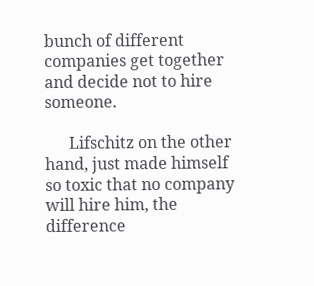bunch of different companies get together and decide not to hire someone.

      Lifschitz on the other hand, just made himself so toxic that no company will hire him, the difference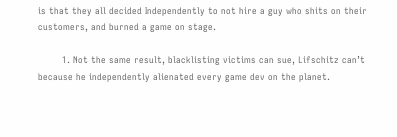is that they all decided Independently to not hire a guy who shits on their customers, and burned a game on stage.

        1. Not the same result, blacklisting victims can sue, Lifschitz can’t because he independently alienated every game dev on the planet.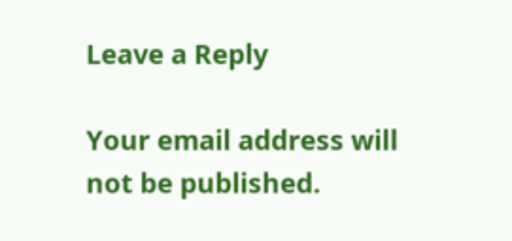Leave a Reply

Your email address will not be published.